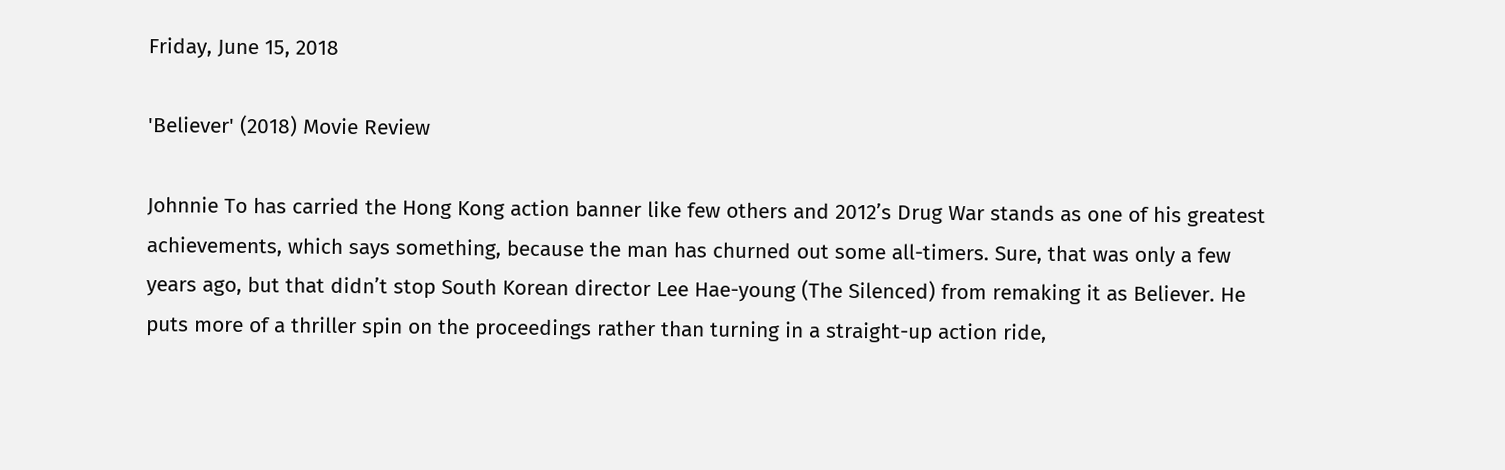Friday, June 15, 2018

'Believer' (2018) Movie Review

Johnnie To has carried the Hong Kong action banner like few others and 2012’s Drug War stands as one of his greatest achievements, which says something, because the man has churned out some all-timers. Sure, that was only a few years ago, but that didn’t stop South Korean director Lee Hae-young (The Silenced) from remaking it as Believer. He puts more of a thriller spin on the proceedings rather than turning in a straight-up action ride,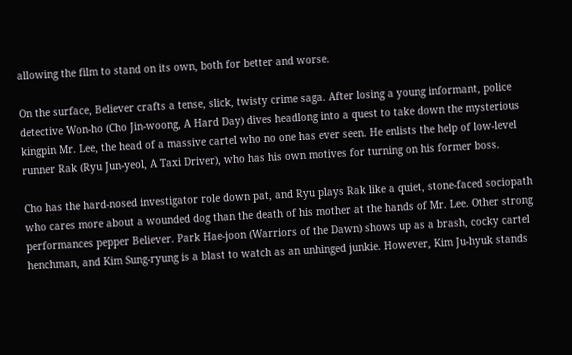allowing the film to stand on its own, both for better and worse.

On the surface, Believer crafts a tense, slick, twisty crime saga. After losing a young informant, police detective Won-ho (Cho Jin-woong, A Hard Day) dives headlong into a quest to take down the mysterious kingpin Mr. Lee, the head of a massive cartel who no one has ever seen. He enlists the help of low-level runner Rak (Ryu Jun-yeol, A Taxi Driver), who has his own motives for turning on his former boss.

Cho has the hard-nosed investigator role down pat, and Ryu plays Rak like a quiet, stone-faced sociopath who cares more about a wounded dog than the death of his mother at the hands of Mr. Lee. Other strong performances pepper Believer. Park Hae-joon (Warriors of the Dawn) shows up as a brash, cocky cartel henchman, and Kim Sung-ryung is a blast to watch as an unhinged junkie. However, Kim Ju-hyuk stands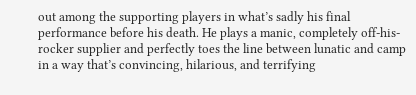out among the supporting players in what’s sadly his final performance before his death. He plays a manic, completely off-his-rocker supplier and perfectly toes the line between lunatic and camp in a way that’s convincing, hilarious, and terrifying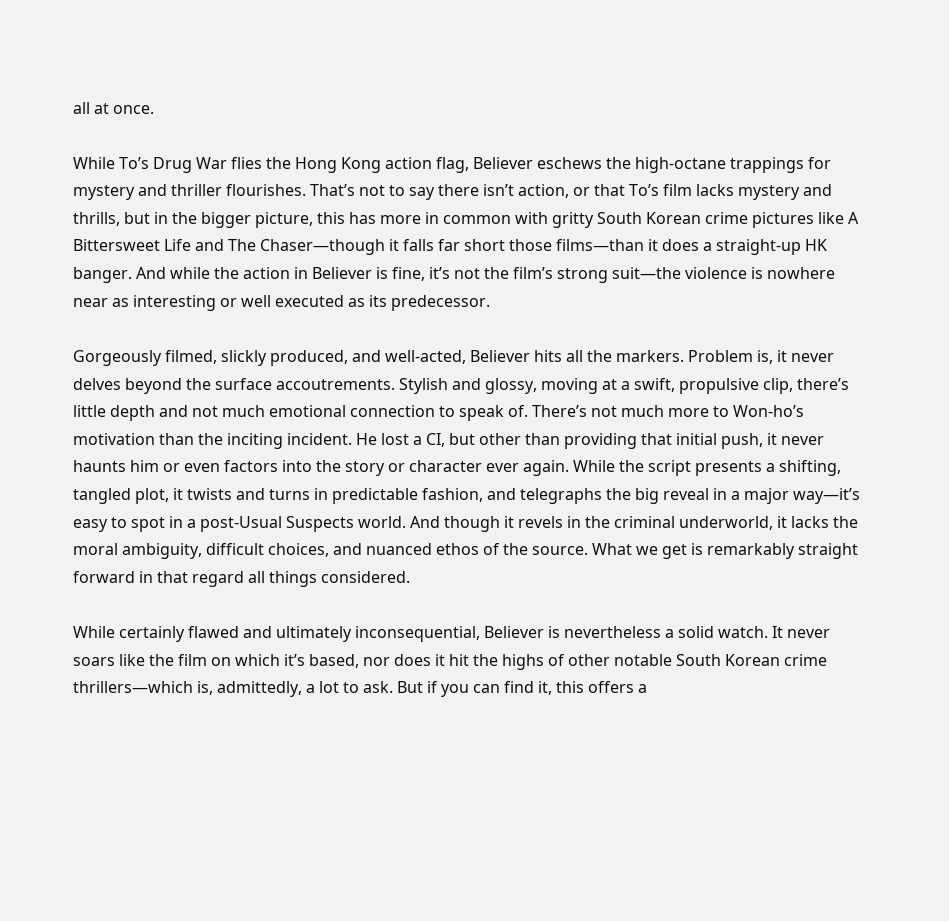all at once.

While To’s Drug War flies the Hong Kong action flag, Believer eschews the high-octane trappings for mystery and thriller flourishes. That’s not to say there isn’t action, or that To’s film lacks mystery and thrills, but in the bigger picture, this has more in common with gritty South Korean crime pictures like A Bittersweet Life and The Chaser—though it falls far short those films—than it does a straight-up HK banger. And while the action in Believer is fine, it’s not the film’s strong suit—the violence is nowhere near as interesting or well executed as its predecessor.

Gorgeously filmed, slickly produced, and well-acted, Believer hits all the markers. Problem is, it never delves beyond the surface accoutrements. Stylish and glossy, moving at a swift, propulsive clip, there’s little depth and not much emotional connection to speak of. There’s not much more to Won-ho’s motivation than the inciting incident. He lost a CI, but other than providing that initial push, it never haunts him or even factors into the story or character ever again. While the script presents a shifting, tangled plot, it twists and turns in predictable fashion, and telegraphs the big reveal in a major way—it’s easy to spot in a post-Usual Suspects world. And though it revels in the criminal underworld, it lacks the moral ambiguity, difficult choices, and nuanced ethos of the source. What we get is remarkably straight forward in that regard all things considered.

While certainly flawed and ultimately inconsequential, Believer is nevertheless a solid watch. It never soars like the film on which it’s based, nor does it hit the highs of other notable South Korean crime thrillers—which is, admittedly, a lot to ask. But if you can find it, this offers a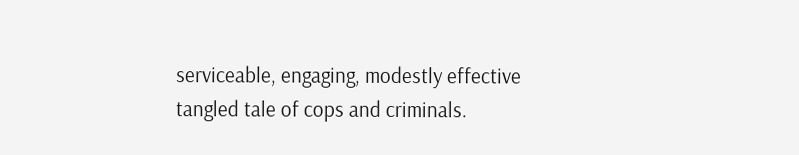serviceable, engaging, modestly effective tangled tale of cops and criminals.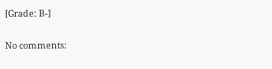[Grade: B-]

No comments: